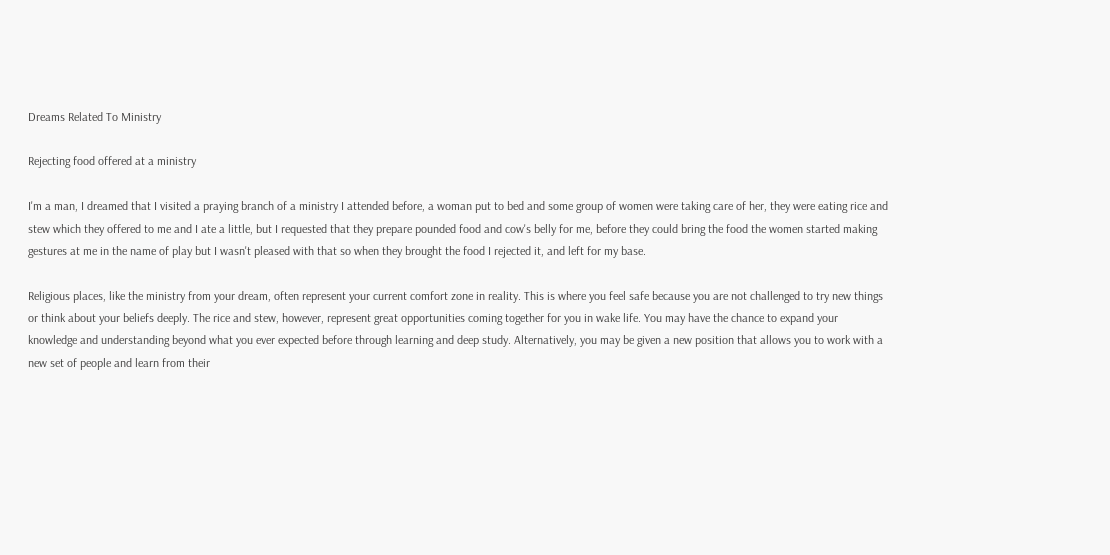Dreams Related To Ministry

Rejecting food offered at a ministry

I'm a man, I dreamed that I visited a praying branch of a ministry I attended before, a woman put to bed and some group of women were taking care of her, they were eating rice and stew which they offered to me and I ate a little, but I requested that they prepare pounded food and cow's belly for me, before they could bring the food the women started making gestures at me in the name of play but I wasn't pleased with that so when they brought the food I rejected it, and left for my base.

Religious places, like the ministry from your dream, often represent your current comfort zone in reality. This is where you feel safe because you are not challenged to try new things or think about your beliefs deeply. The rice and stew, however, represent great opportunities coming together for you in wake life. You may have the chance to expand your knowledge and understanding beyond what you ever expected before through learning and deep study. Alternatively, you may be given a new position that allows you to work with a new set of people and learn from their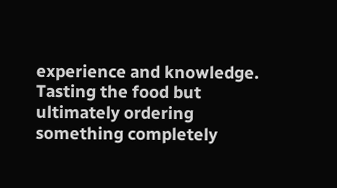experience and knowledge. Tasting the food but ultimately ordering something completely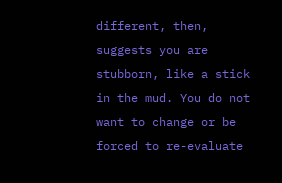different, then, suggests you are stubborn, like a stick in the mud. You do not want to change or be forced to re-evaluate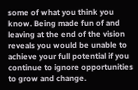some of what you think you know. Being made fun of and leaving at the end of the vision reveals you would be unable to achieve your full potential if you continue to ignore opportunities to grow and change.